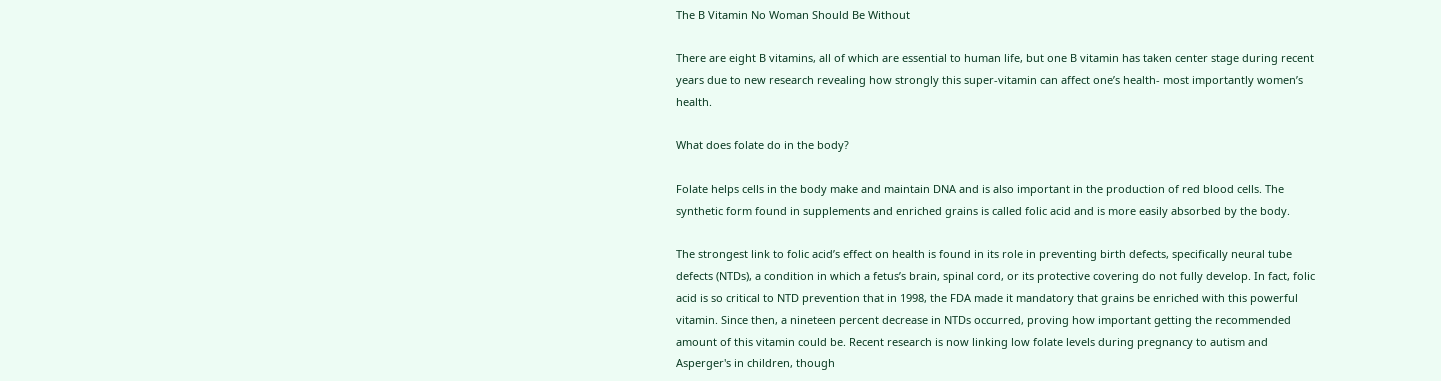The B Vitamin No Woman Should Be Without

There are eight B vitamins, all of which are essential to human life, but one B vitamin has taken center stage during recent years due to new research revealing how strongly this super-vitamin can affect one’s health- most importantly women’s health.

What does folate do in the body?

Folate helps cells in the body make and maintain DNA and is also important in the production of red blood cells. The synthetic form found in supplements and enriched grains is called folic acid and is more easily absorbed by the body.

The strongest link to folic acid’s effect on health is found in its role in preventing birth defects, specifically neural tube defects (NTDs), a condition in which a fetus’s brain, spinal cord, or its protective covering do not fully develop. In fact, folic acid is so critical to NTD prevention that in 1998, the FDA made it mandatory that grains be enriched with this powerful vitamin. Since then, a nineteen percent decrease in NTDs occurred, proving how important getting the recommended amount of this vitamin could be. Recent research is now linking low folate levels during pregnancy to autism and Asperger's in children, though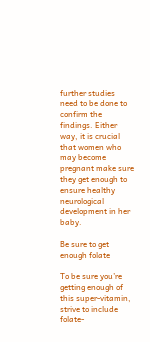further studies need to be done to confirm the findings. Either way, it is crucial that women who may become pregnant make sure they get enough to ensure healthy neurological development in her baby.

Be sure to get enough folate

To be sure you’re getting enough of this super-vitamin, strive to include folate-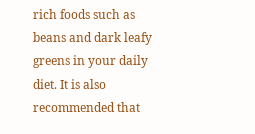rich foods such as beans and dark leafy greens in your daily diet. It is also recommended that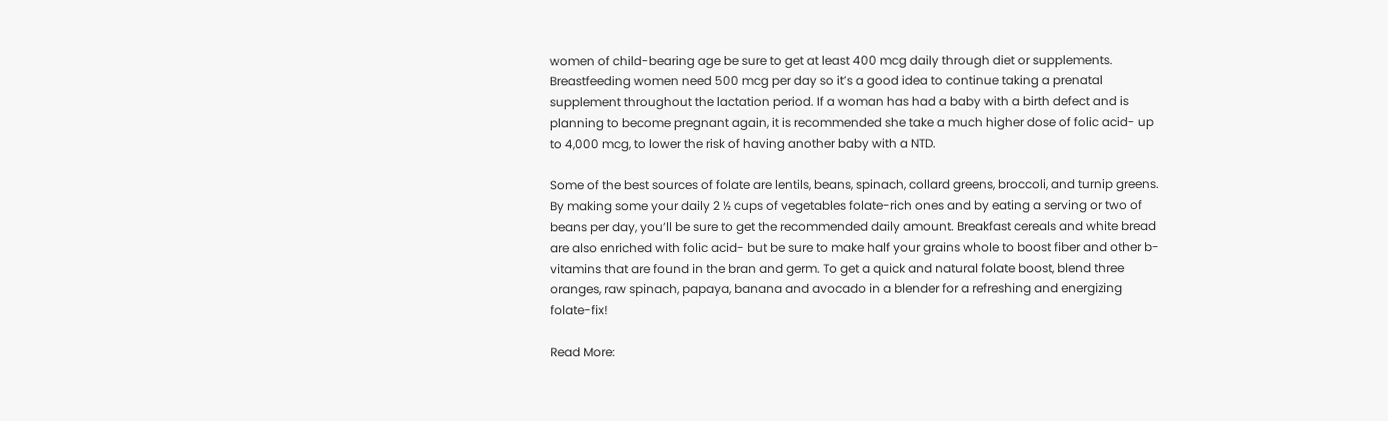women of child-bearing age be sure to get at least 400 mcg daily through diet or supplements. Breastfeeding women need 500 mcg per day so it’s a good idea to continue taking a prenatal supplement throughout the lactation period. If a woman has had a baby with a birth defect and is planning to become pregnant again, it is recommended she take a much higher dose of folic acid- up to 4,000 mcg, to lower the risk of having another baby with a NTD.

Some of the best sources of folate are lentils, beans, spinach, collard greens, broccoli, and turnip greens. By making some your daily 2 ½ cups of vegetables folate-rich ones and by eating a serving or two of beans per day, you’ll be sure to get the recommended daily amount. Breakfast cereals and white bread are also enriched with folic acid- but be sure to make half your grains whole to boost fiber and other b-vitamins that are found in the bran and germ. To get a quick and natural folate boost, blend three oranges, raw spinach, papaya, banana and avocado in a blender for a refreshing and energizing folate-fix!

Read More: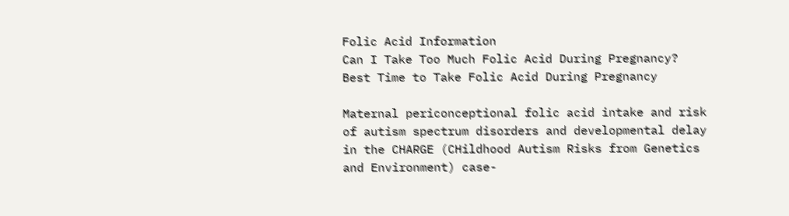Folic Acid Information
Can I Take Too Much Folic Acid During Pregnancy?
Best Time to Take Folic Acid During Pregnancy

Maternal periconceptional folic acid intake and risk of autism spectrum disorders and developmental delay in the CHARGE (CHildhood Autism Risks from Genetics and Environment) case-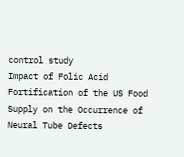control study
Impact of Folic Acid Fortification of the US Food Supply on the Occurrence of Neural Tube Defects